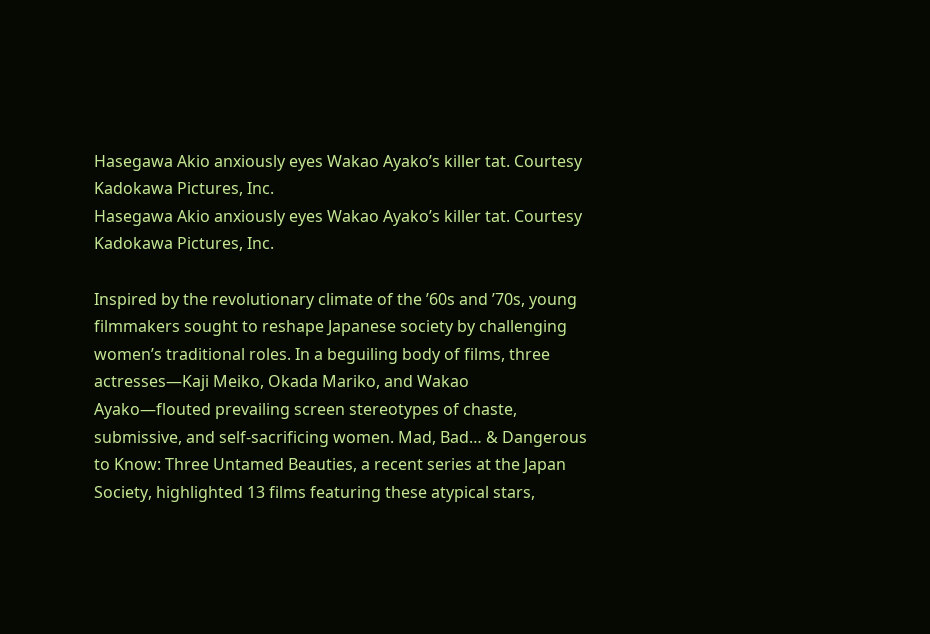Hasegawa Akio anxiously eyes Wakao Ayako’s killer tat. Courtesy Kadokawa Pictures, Inc.
Hasegawa Akio anxiously eyes Wakao Ayako’s killer tat. Courtesy Kadokawa Pictures, Inc.

Inspired by the revolutionary climate of the ’60s and ’70s, young filmmakers sought to reshape Japanese society by challenging women’s traditional roles. In a beguiling body of films, three actresses—Kaji Meiko, Okada Mariko, and Wakao Ayako—flouted prevailing screen stereotypes of chaste, submissive, and self-sacrificing women. Mad, Bad… & Dangerous to Know: Three Untamed Beauties, a recent series at the Japan Society, highlighted 13 films featuring these atypical stars,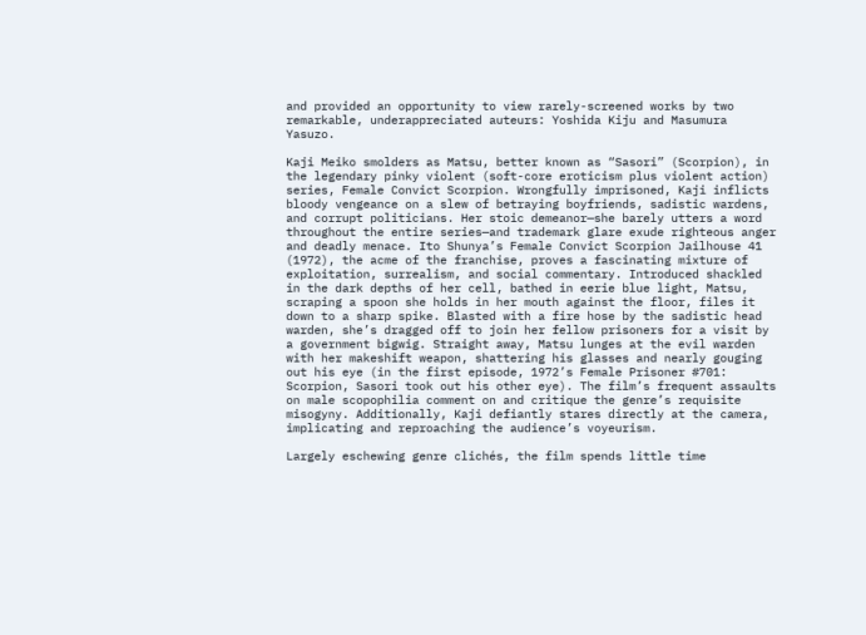and provided an opportunity to view rarely-screened works by two remarkable, underappreciated auteurs: Yoshida Kiju and Masumura Yasuzo.

Kaji Meiko smolders as Matsu, better known as “Sasori” (Scorpion), in the legendary pinky violent (soft-core eroticism plus violent action) series, Female Convict Scorpion. Wrongfully imprisoned, Kaji inflicts bloody vengeance on a slew of betraying boyfriends, sadistic wardens, and corrupt politicians. Her stoic demeanor—she barely utters a word throughout the entire series—and trademark glare exude righteous anger and deadly menace. Ito Shunya’s Female Convict Scorpion Jailhouse 41 (1972), the acme of the franchise, proves a fascinating mixture of exploitation, surrealism, and social commentary. Introduced shackled in the dark depths of her cell, bathed in eerie blue light, Matsu, scraping a spoon she holds in her mouth against the floor, files it down to a sharp spike. Blasted with a fire hose by the sadistic head warden, she’s dragged off to join her fellow prisoners for a visit by a government bigwig. Straight away, Matsu lunges at the evil warden with her makeshift weapon, shattering his glasses and nearly gouging out his eye (in the first episode, 1972’s Female Prisoner #701: Scorpion, Sasori took out his other eye). The film’s frequent assaults on male scopophilia comment on and critique the genre’s requisite misogyny. Additionally, Kaji defiantly stares directly at the camera, implicating and reproaching the audience’s voyeurism.

Largely eschewing genre clichés, the film spends little time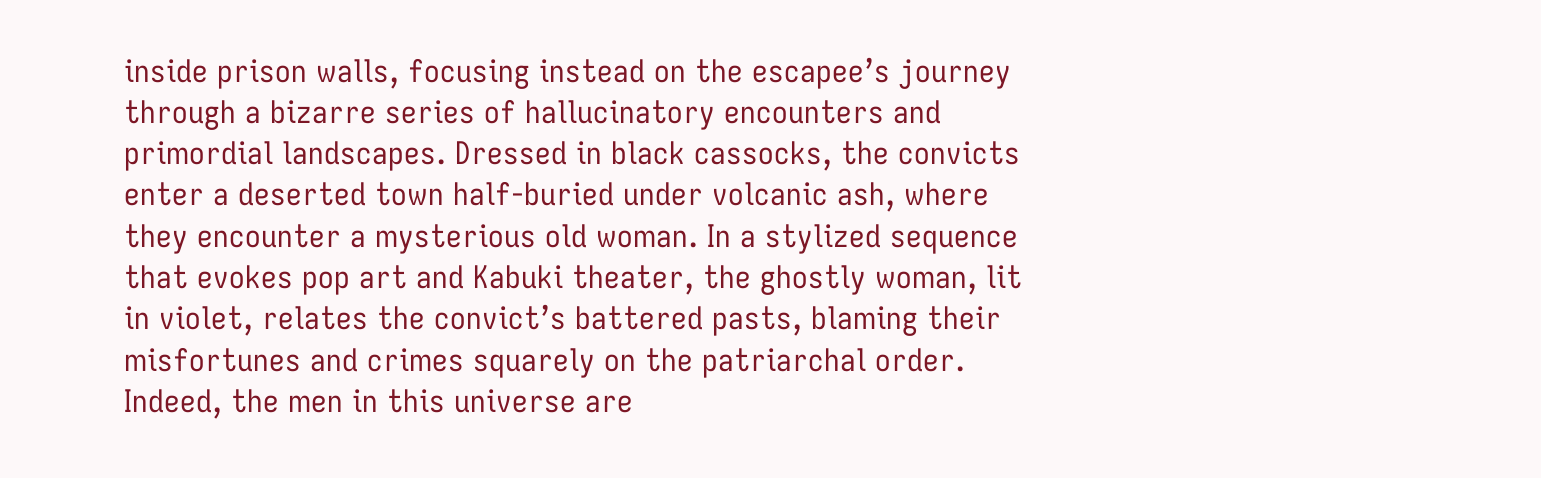inside prison walls, focusing instead on the escapee’s journey through a bizarre series of hallucinatory encounters and primordial landscapes. Dressed in black cassocks, the convicts enter a deserted town half-buried under volcanic ash, where they encounter a mysterious old woman. In a stylized sequence that evokes pop art and Kabuki theater, the ghostly woman, lit in violet, relates the convict’s battered pasts, blaming their misfortunes and crimes squarely on the patriarchal order. Indeed, the men in this universe are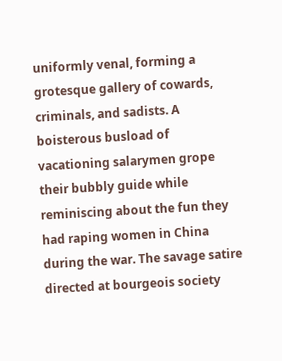uniformly venal, forming a grotesque gallery of cowards, criminals, and sadists. A boisterous busload of vacationing salarymen grope their bubbly guide while reminiscing about the fun they had raping women in China during the war. The savage satire directed at bourgeois society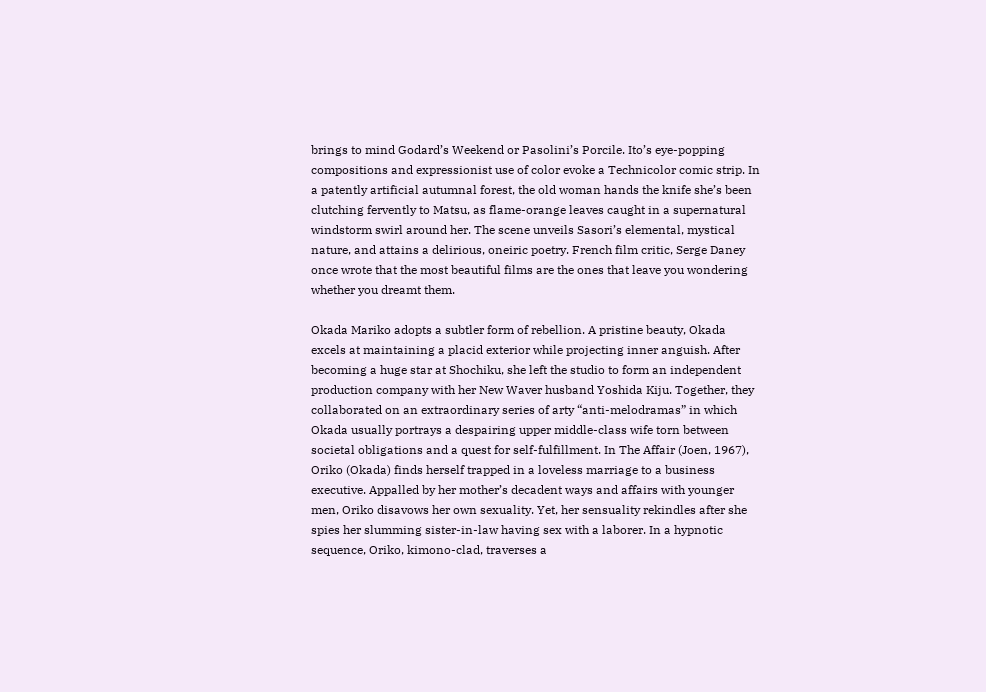brings to mind Godard’s Weekend or Pasolini’s Porcile. Ito’s eye-popping compositions and expressionist use of color evoke a Technicolor comic strip. In a patently artificial autumnal forest, the old woman hands the knife she’s been clutching fervently to Matsu, as flame-orange leaves caught in a supernatural windstorm swirl around her. The scene unveils Sasori’s elemental, mystical nature, and attains a delirious, oneiric poetry. French film critic, Serge Daney once wrote that the most beautiful films are the ones that leave you wondering whether you dreamt them.

Okada Mariko adopts a subtler form of rebellion. A pristine beauty, Okada excels at maintaining a placid exterior while projecting inner anguish. After becoming a huge star at Shochiku, she left the studio to form an independent production company with her New Waver husband Yoshida Kiju. Together, they collaborated on an extraordinary series of arty “anti-melodramas” in which Okada usually portrays a despairing upper middle-class wife torn between societal obligations and a quest for self-fulfillment. In The Affair (Joen, 1967), Oriko (Okada) finds herself trapped in a loveless marriage to a business executive. Appalled by her mother’s decadent ways and affairs with younger men, Oriko disavows her own sexuality. Yet, her sensuality rekindles after she spies her slumming sister-in-law having sex with a laborer. In a hypnotic sequence, Oriko, kimono-clad, traverses a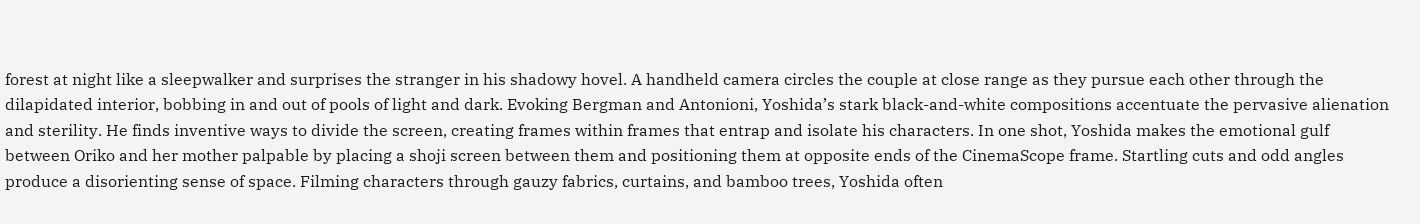forest at night like a sleepwalker and surprises the stranger in his shadowy hovel. A handheld camera circles the couple at close range as they pursue each other through the dilapidated interior, bobbing in and out of pools of light and dark. Evoking Bergman and Antonioni, Yoshida’s stark black-and-white compositions accentuate the pervasive alienation and sterility. He finds inventive ways to divide the screen, creating frames within frames that entrap and isolate his characters. In one shot, Yoshida makes the emotional gulf between Oriko and her mother palpable by placing a shoji screen between them and positioning them at opposite ends of the CinemaScope frame. Startling cuts and odd angles produce a disorienting sense of space. Filming characters through gauzy fabrics, curtains, and bamboo trees, Yoshida often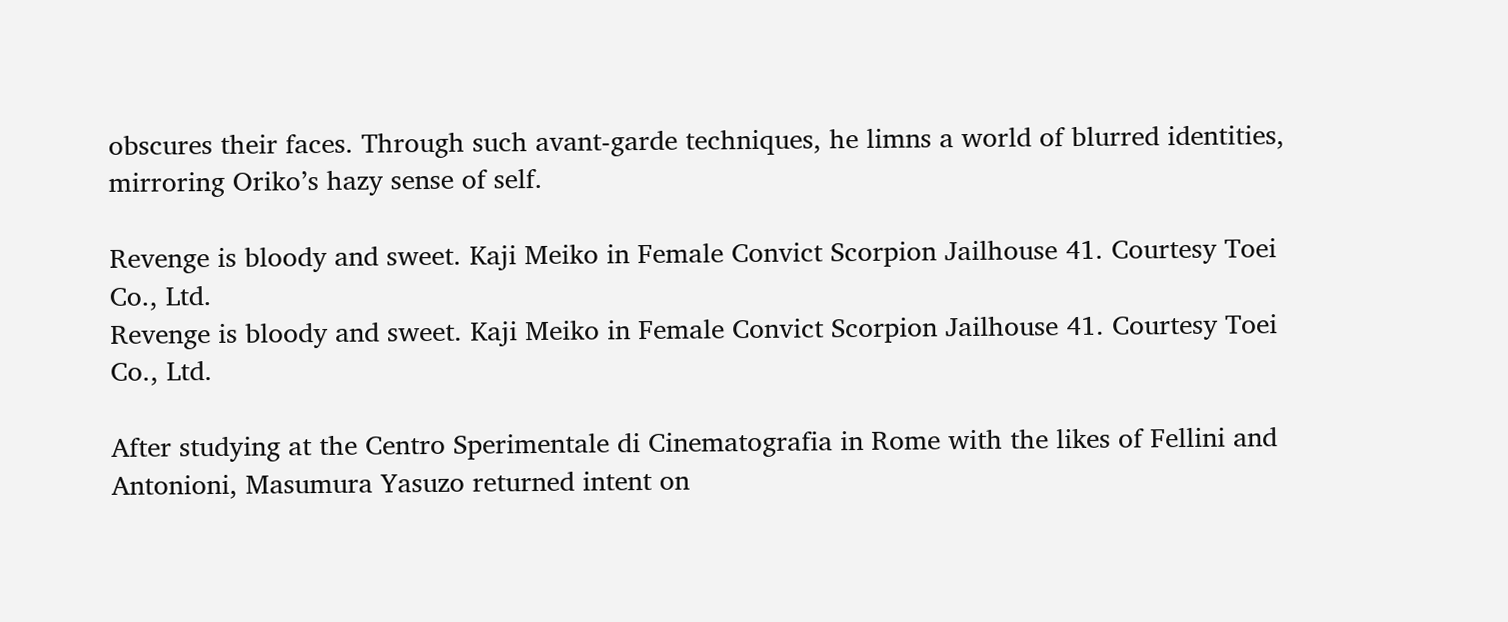obscures their faces. Through such avant-garde techniques, he limns a world of blurred identities, mirroring Oriko’s hazy sense of self.

Revenge is bloody and sweet. Kaji Meiko in Female Convict Scorpion Jailhouse 41. Courtesy Toei Co., Ltd.
Revenge is bloody and sweet. Kaji Meiko in Female Convict Scorpion Jailhouse 41. Courtesy Toei Co., Ltd.

After studying at the Centro Sperimentale di Cinematografia in Rome with the likes of Fellini and Antonioni, Masumura Yasuzo returned intent on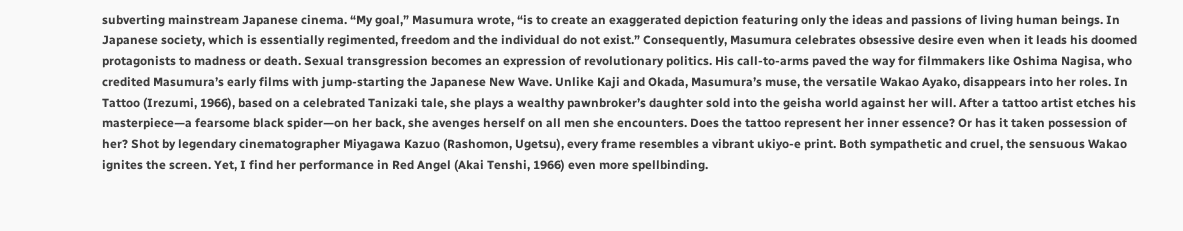subverting mainstream Japanese cinema. “My goal,” Masumura wrote, “is to create an exaggerated depiction featuring only the ideas and passions of living human beings. In Japanese society, which is essentially regimented, freedom and the individual do not exist.” Consequently, Masumura celebrates obsessive desire even when it leads his doomed protagonists to madness or death. Sexual transgression becomes an expression of revolutionary politics. His call-to-arms paved the way for filmmakers like Oshima Nagisa, who credited Masumura’s early films with jump-starting the Japanese New Wave. Unlike Kaji and Okada, Masumura’s muse, the versatile Wakao Ayako, disappears into her roles. In Tattoo (Irezumi, 1966), based on a celebrated Tanizaki tale, she plays a wealthy pawnbroker’s daughter sold into the geisha world against her will. After a tattoo artist etches his masterpiece—a fearsome black spider—on her back, she avenges herself on all men she encounters. Does the tattoo represent her inner essence? Or has it taken possession of her? Shot by legendary cinematographer Miyagawa Kazuo (Rashomon, Ugetsu), every frame resembles a vibrant ukiyo-e print. Both sympathetic and cruel, the sensuous Wakao ignites the screen. Yet, I find her performance in Red Angel (Akai Tenshi, 1966) even more spellbinding.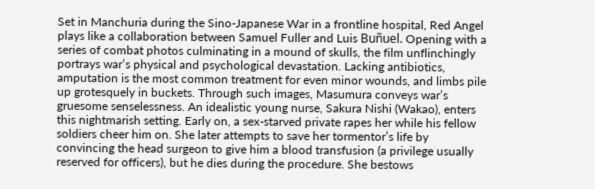Set in Manchuria during the Sino-Japanese War in a frontline hospital, Red Angel plays like a collaboration between Samuel Fuller and Luis Buñuel. Opening with a series of combat photos culminating in a mound of skulls, the film unflinchingly portrays war’s physical and psychological devastation. Lacking antibiotics, amputation is the most common treatment for even minor wounds, and limbs pile up grotesquely in buckets. Through such images, Masumura conveys war’s gruesome senselessness. An idealistic young nurse, Sakura Nishi (Wakao), enters this nightmarish setting. Early on, a sex-starved private rapes her while his fellow soldiers cheer him on. She later attempts to save her tormentor’s life by convincing the head surgeon to give him a blood transfusion (a privilege usually reserved for officers), but he dies during the procedure. She bestows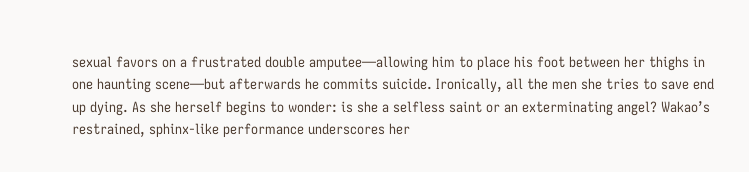sexual favors on a frustrated double amputee—allowing him to place his foot between her thighs in one haunting scene—but afterwards he commits suicide. Ironically, all the men she tries to save end up dying. As she herself begins to wonder: is she a selfless saint or an exterminating angel? Wakao’s restrained, sphinx-like performance underscores her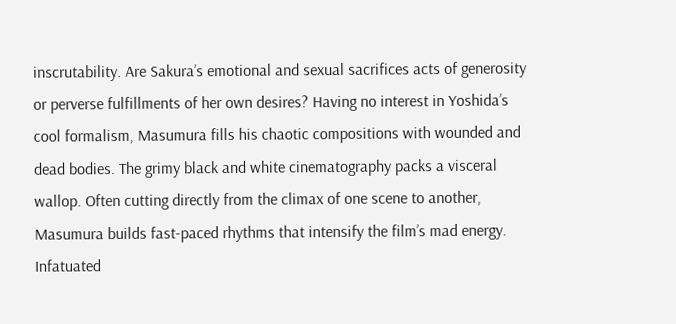inscrutability. Are Sakura’s emotional and sexual sacrifices acts of generosity or perverse fulfillments of her own desires? Having no interest in Yoshida’s cool formalism, Masumura fills his chaotic compositions with wounded and dead bodies. The grimy black and white cinematography packs a visceral wallop. Often cutting directly from the climax of one scene to another, Masumura builds fast-paced rhythms that intensify the film’s mad energy. Infatuated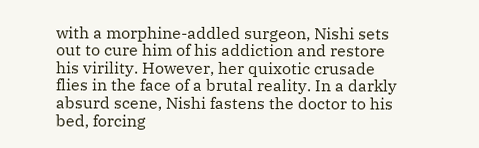with a morphine-addled surgeon, Nishi sets out to cure him of his addiction and restore his virility. However, her quixotic crusade flies in the face of a brutal reality. In a darkly absurd scene, Nishi fastens the doctor to his bed, forcing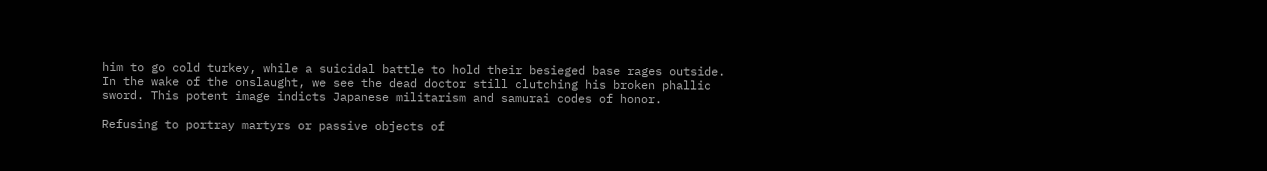him to go cold turkey, while a suicidal battle to hold their besieged base rages outside. In the wake of the onslaught, we see the dead doctor still clutching his broken phallic sword. This potent image indicts Japanese militarism and samurai codes of honor.

Refusing to portray martyrs or passive objects of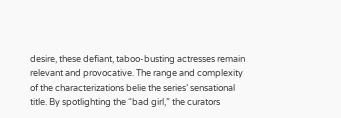desire, these defiant, taboo-busting actresses remain relevant and provocative. The range and complexity of the characterizations belie the series’ sensational title. By spotlighting the “bad girl,” the curators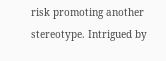risk promoting another stereotype. Intrigued by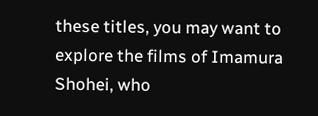these titles, you may want to explore the films of Imamura Shohei, who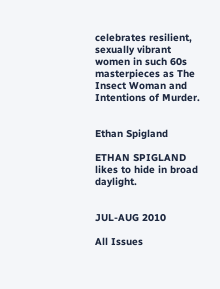celebrates resilient, sexually vibrant women in such 60s masterpieces as The Insect Woman and Intentions of Murder.


Ethan Spigland

ETHAN SPIGLAND likes to hide in broad daylight.


JUL-AUG 2010

All Issues